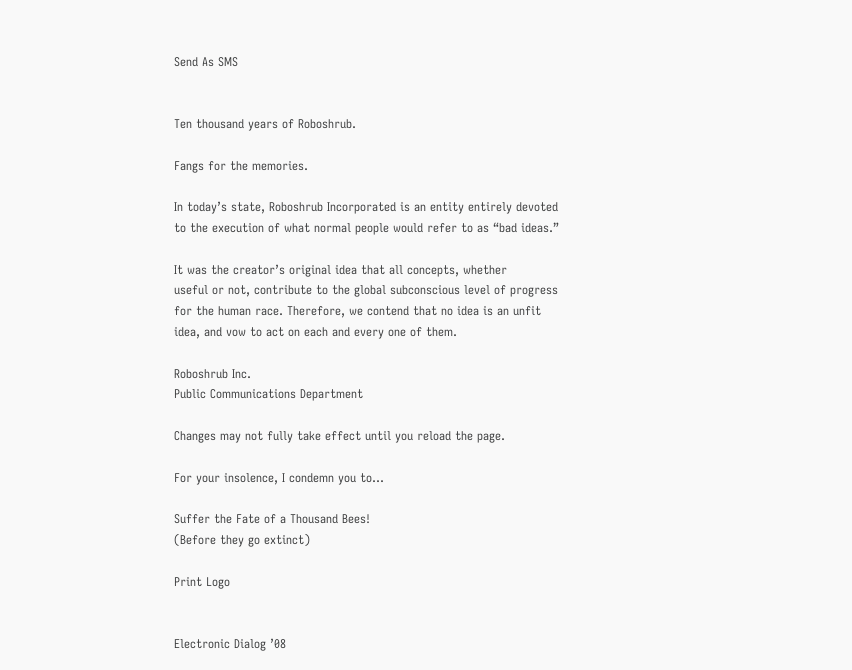Send As SMS


Ten thousand years of Roboshrub.

Fangs for the memories.

In today’s state, Roboshrub Incorporated is an entity entirely devoted
to the execution of what normal people would refer to as “bad ideas.”

It was the creator’s original idea that all concepts, whether
useful or not, contribute to the global subconscious level of progress
for the human race. Therefore, we contend that no idea is an unfit
idea, and vow to act on each and every one of them.

Roboshrub Inc.
Public Communications Department

Changes may not fully take effect until you reload the page.

For your insolence, I condemn you to...

Suffer the Fate of a Thousand Bees!
(Before they go extinct)

Print Logo


Electronic Dialog ’08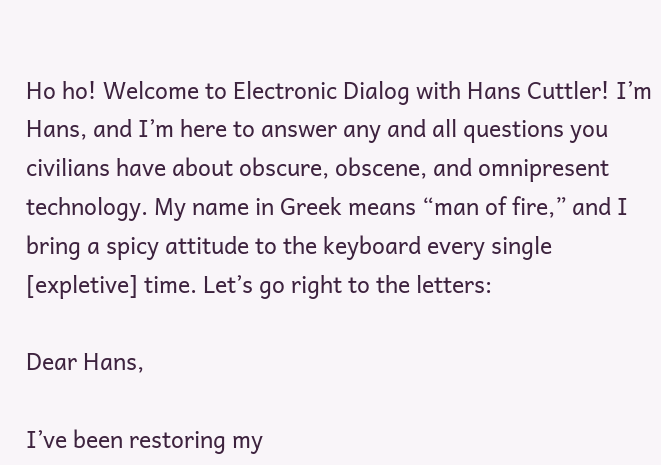Ho ho! Welcome to Electronic Dialog with Hans Cuttler! I’m Hans, and I’m here to answer any and all questions you civilians have about obscure, obscene, and omnipresent technology. My name in Greek means “man of fire,” and I bring a spicy attitude to the keyboard every single [expletive] time. Let’s go right to the letters:

Dear Hans,

I’ve been restoring my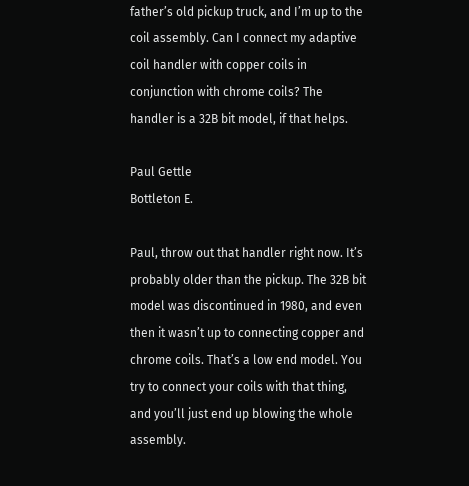father’s old pickup truck, and I’m up to the coil assembly. Can I connect my adaptive coil handler with copper coils in conjunction with chrome coils? The handler is a 32B bit model, if that helps.

Paul Gettle
Bottleton E.

Paul, throw out that handler right now. It’s probably older than the pickup. The 32B bit model was discontinued in 1980, and even then it wasn’t up to connecting copper and chrome coils. That’s a low end model. You try to connect your coils with that thing, and you’ll just end up blowing the whole assembly.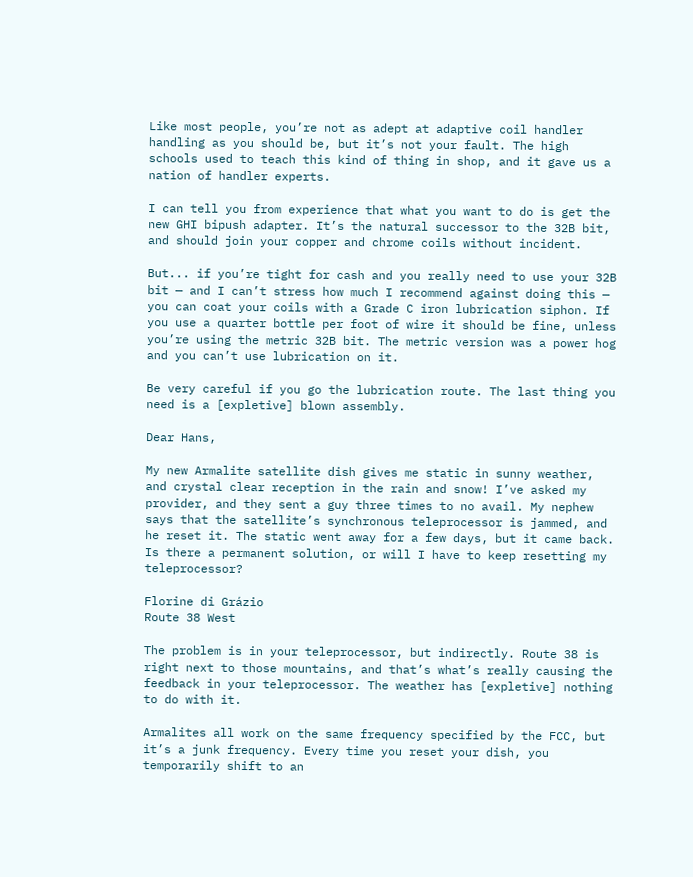Like most people, you’re not as adept at adaptive coil handler handling as you should be, but it’s not your fault. The high schools used to teach this kind of thing in shop, and it gave us a nation of handler experts.

I can tell you from experience that what you want to do is get the new GHI bipush adapter. It’s the natural successor to the 32B bit, and should join your copper and chrome coils without incident.

But... if you’re tight for cash and you really need to use your 32B bit — and I can’t stress how much I recommend against doing this — you can coat your coils with a Grade C iron lubrication siphon. If you use a quarter bottle per foot of wire it should be fine, unless you’re using the metric 32B bit. The metric version was a power hog and you can’t use lubrication on it.

Be very careful if you go the lubrication route. The last thing you need is a [expletive] blown assembly.

Dear Hans,

My new Armalite satellite dish gives me static in sunny weather, and crystal clear reception in the rain and snow! I’ve asked my provider, and they sent a guy three times to no avail. My nephew says that the satellite’s synchronous teleprocessor is jammed, and he reset it. The static went away for a few days, but it came back. Is there a permanent solution, or will I have to keep resetting my teleprocessor?

Florine di Grázio
Route 38 West

The problem is in your teleprocessor, but indirectly. Route 38 is right next to those mountains, and that’s what’s really causing the feedback in your teleprocessor. The weather has [expletive] nothing to do with it.

Armalites all work on the same frequency specified by the FCC, but it’s a junk frequency. Every time you reset your dish, you temporarily shift to an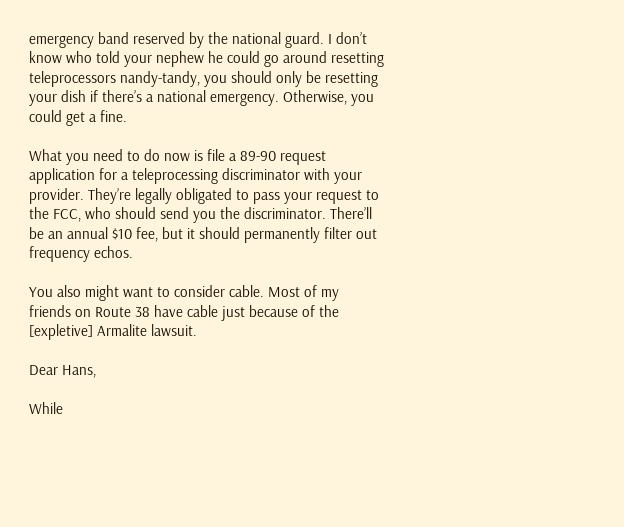emergency band reserved by the national guard. I don’t know who told your nephew he could go around resetting teleprocessors nandy-tandy, you should only be resetting your dish if there’s a national emergency. Otherwise, you could get a fine.

What you need to do now is file a 89-90 request application for a teleprocessing discriminator with your provider. They’re legally obligated to pass your request to the FCC, who should send you the discriminator. There’ll be an annual $10 fee, but it should permanently filter out frequency echos.

You also might want to consider cable. Most of my friends on Route 38 have cable just because of the [expletive] Armalite lawsuit.

Dear Hans,

While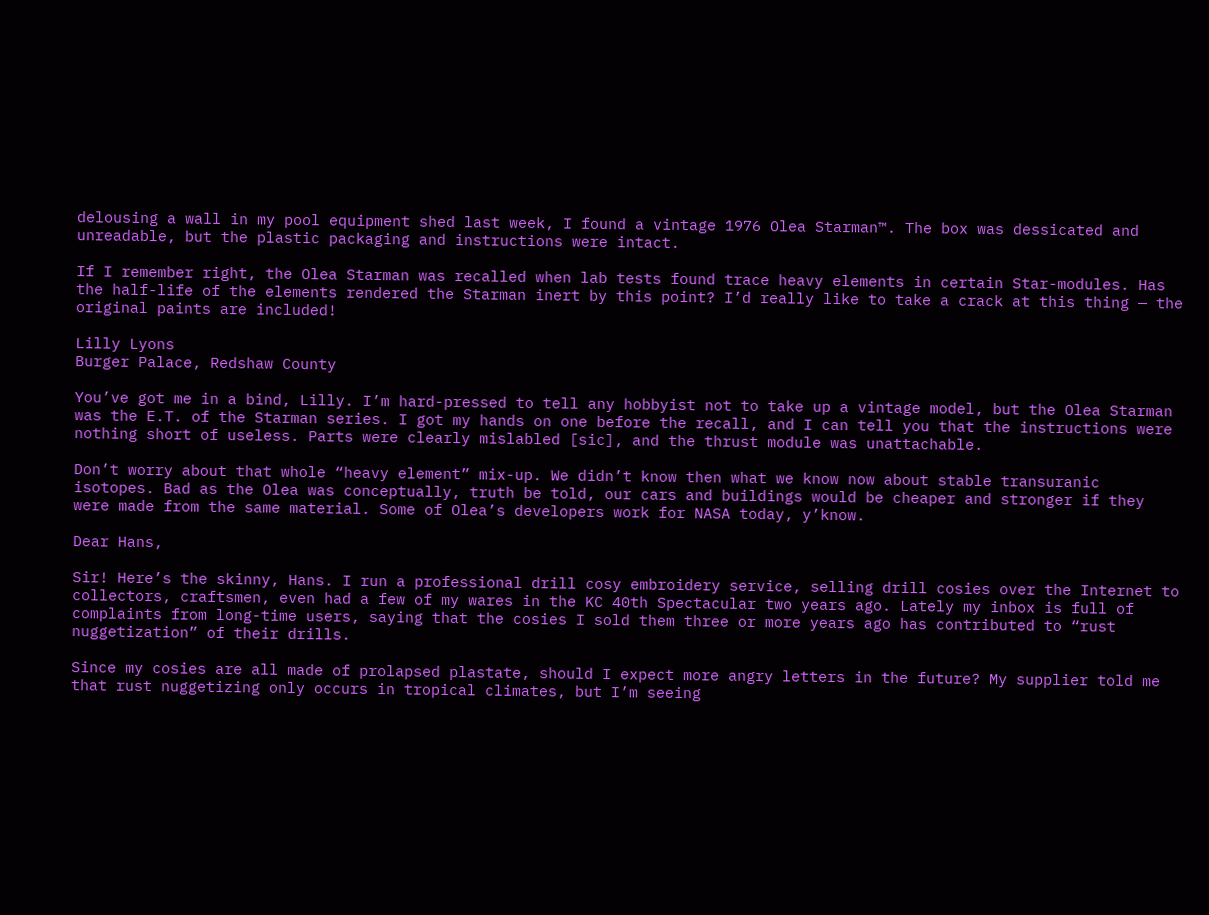delousing a wall in my pool equipment shed last week, I found a vintage 1976 Olea Starman™. The box was dessicated and unreadable, but the plastic packaging and instructions were intact.

If I remember right, the Olea Starman was recalled when lab tests found trace heavy elements in certain Star-modules. Has the half-life of the elements rendered the Starman inert by this point? I’d really like to take a crack at this thing — the original paints are included!

Lilly Lyons
Burger Palace, Redshaw County

You’ve got me in a bind, Lilly. I’m hard-pressed to tell any hobbyist not to take up a vintage model, but the Olea Starman was the E.T. of the Starman series. I got my hands on one before the recall, and I can tell you that the instructions were nothing short of useless. Parts were clearly mislabled [sic], and the thrust module was unattachable.

Don’t worry about that whole “heavy element” mix-up. We didn’t know then what we know now about stable transuranic isotopes. Bad as the Olea was conceptually, truth be told, our cars and buildings would be cheaper and stronger if they were made from the same material. Some of Olea’s developers work for NASA today, y’know.

Dear Hans,

Sir! Here’s the skinny, Hans. I run a professional drill cosy embroidery service, selling drill cosies over the Internet to collectors, craftsmen, even had a few of my wares in the KC 40th Spectacular two years ago. Lately my inbox is full of complaints from long-time users, saying that the cosies I sold them three or more years ago has contributed to “rust nuggetization” of their drills.

Since my cosies are all made of prolapsed plastate, should I expect more angry letters in the future? My supplier told me that rust nuggetizing only occurs in tropical climates, but I’m seeing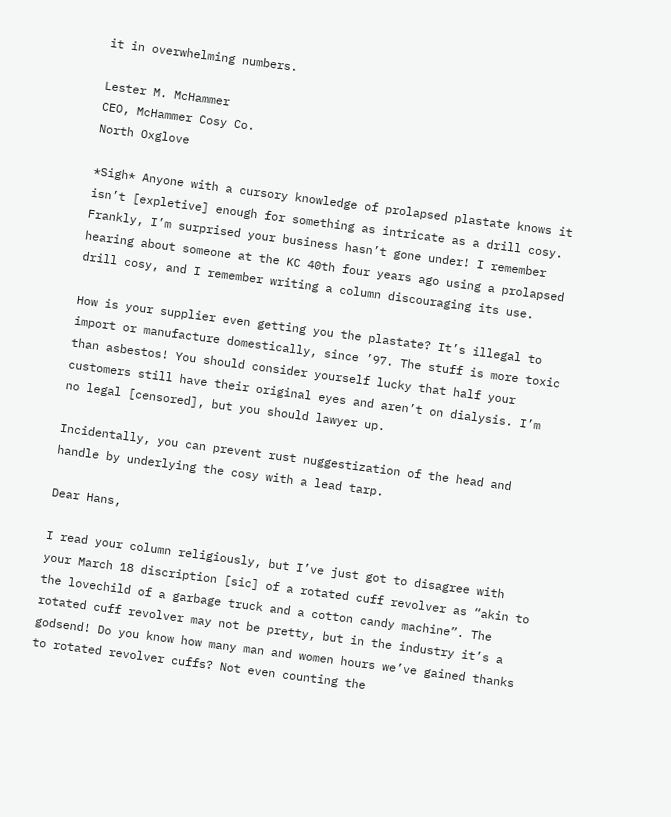it in overwhelming numbers.

Lester M. McHammer
CEO, McHammer Cosy Co.
North Oxglove

*Sigh* Anyone with a cursory knowledge of prolapsed plastate knows it isn’t [expletive] enough for something as intricate as a drill cosy. Frankly, I’m surprised your business hasn’t gone under! I remember hearing about someone at the KC 40th four years ago using a prolapsed drill cosy, and I remember writing a column discouraging its use.

How is your supplier even getting you the plastate? It’s illegal to import or manufacture domestically, since ’97. The stuff is more toxic than asbestos! You should consider yourself lucky that half your customers still have their original eyes and aren’t on dialysis. I’m no legal [censored], but you should lawyer up.

Incidentally, you can prevent rust nuggestization of the head and handle by underlying the cosy with a lead tarp.

Dear Hans,

I read your column religiously, but I’ve just got to disagree with your March 18 discription [sic] of a rotated cuff revolver as “akin to the lovechild of a garbage truck and a cotton candy machine”. The rotated cuff revolver may not be pretty, but in the industry it’s a godsend! Do you know how many man and women hours we’ve gained thanks to rotated revolver cuffs? Not even counting the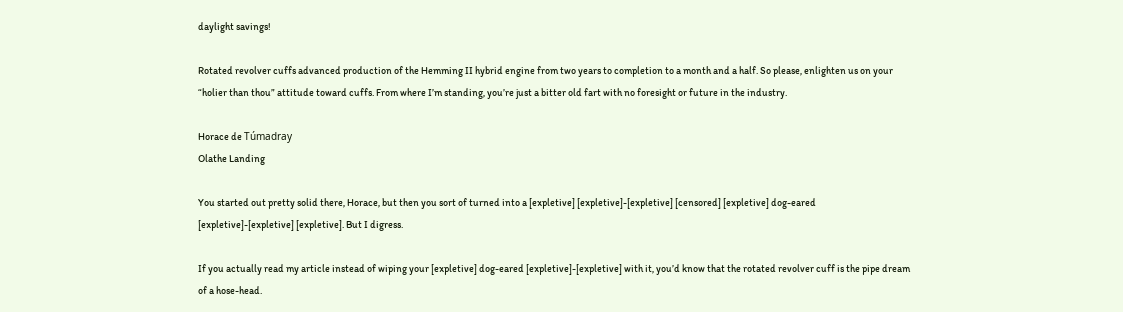daylight savings!

Rotated revolver cuffs advanced production of the Hemming II hybrid engine from two years to completion to a month and a half. So please, enlighten us on your “holier than thou” attitude toward cuffs. From where I’m standing, you’re just a bitter old fart with no foresight or future in the industry.

Horace de Túmadray
Olathe Landing

You started out pretty solid there, Horace, but then you sort of turned into a [expletive] [expletive]-[expletive] [censored] [expletive] dog-eared [expletive]-[expletive] [expletive]. But I digress.

If you actually read my article instead of wiping your [expletive] dog-eared [expletive]-[expletive] with it, you’d know that the rotated revolver cuff is the pipe dream of a hose-head.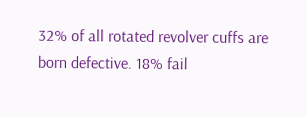32% of all rotated revolver cuffs are born defective. 18% fail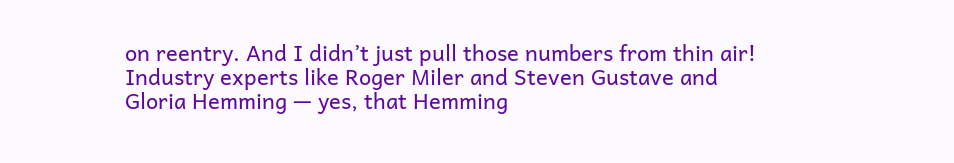on reentry. And I didn’t just pull those numbers from thin air! Industry experts like Roger Miler and Steven Gustave and Gloria Hemming — yes, that Hemming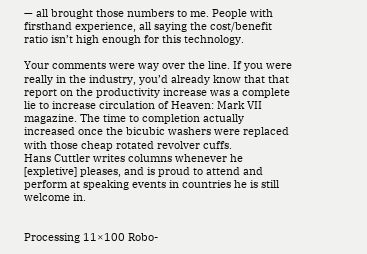— all brought those numbers to me. People with firsthand experience, all saying the cost/benefit ratio isn’t high enough for this technology.

Your comments were way over the line. If you were really in the industry, you’d already know that that report on the productivity increase was a complete lie to increase circulation of Heaven: Mark VII magazine. The time to completion actually increased once the bicubic washers were replaced with those cheap rotated revolver cuffs.
Hans Cuttler writes columns whenever he [expletive] pleases, and is proud to attend and perform at speaking events in countries he is still welcome in.


Processing 11×100 Robo-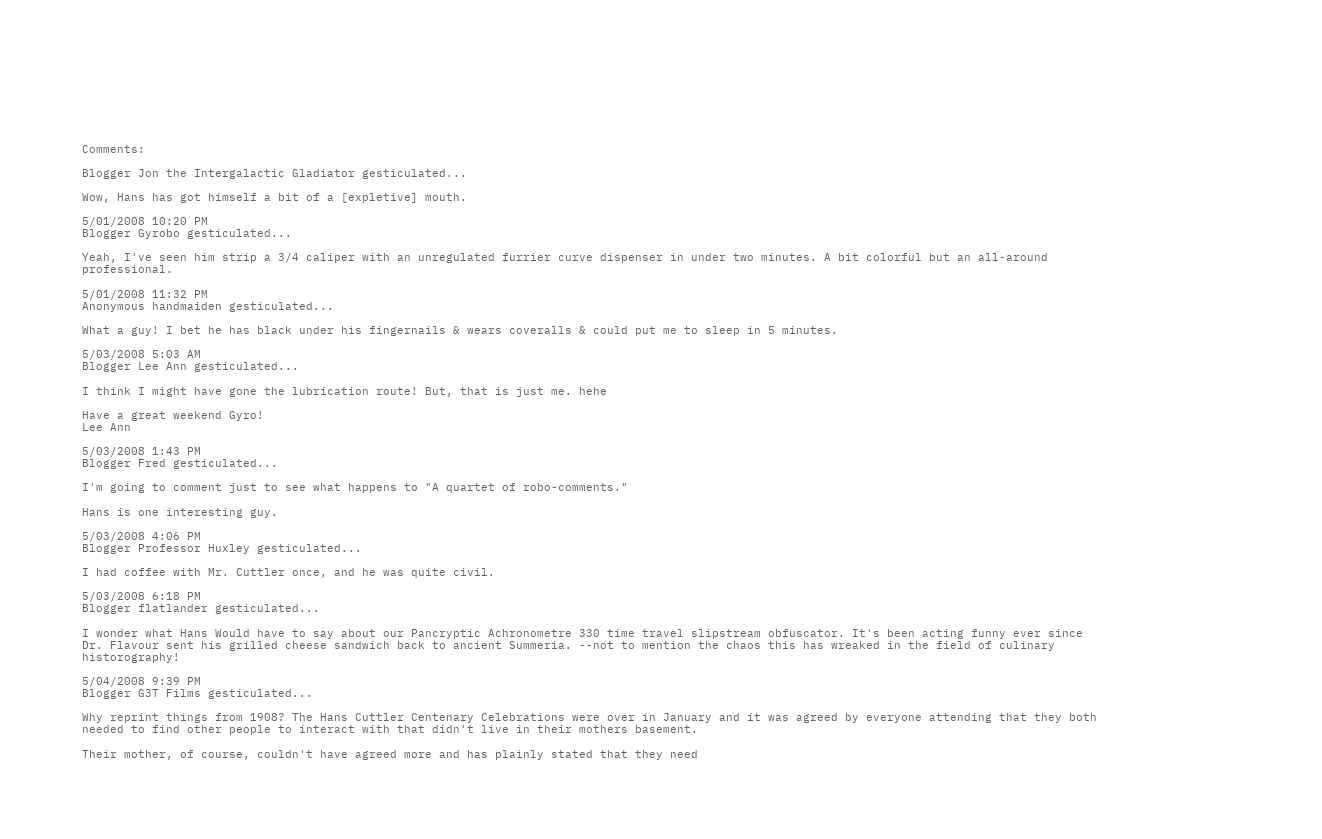Comments:

Blogger Jon the Intergalactic Gladiator gesticulated...

Wow, Hans has got himself a bit of a [expletive] mouth.

5/01/2008 10:20 PM
Blogger Gyrobo gesticulated...

Yeah, I've seen him strip a 3/4 caliper with an unregulated furrier curve dispenser in under two minutes. A bit colorful but an all-around professional.

5/01/2008 11:32 PM
Anonymous handmaiden gesticulated...

What a guy! I bet he has black under his fingernails & wears coveralls & could put me to sleep in 5 minutes.

5/03/2008 5:03 AM
Blogger Lee Ann gesticulated...

I think I might have gone the lubrication route! But, that is just me. hehe

Have a great weekend Gyro!
Lee Ann

5/03/2008 1:43 PM
Blogger Fred gesticulated...

I'm going to comment just to see what happens to "A quartet of robo-comments."

Hans is one interesting guy.

5/03/2008 4:06 PM
Blogger Professor Huxley gesticulated...

I had coffee with Mr. Cuttler once, and he was quite civil.

5/03/2008 6:18 PM
Blogger flatlander gesticulated...

I wonder what Hans Would have to say about our Pancryptic Achronometre 330 time travel slipstream obfuscator. It's been acting funny ever since Dr. Flavour sent his grilled cheese sandwich back to ancient Summeria. --not to mention the chaos this has wreaked in the field of culinary historography!

5/04/2008 9:39 PM
Blogger G3T Films gesticulated...

Why reprint things from 1908? The Hans Cuttler Centenary Celebrations were over in January and it was agreed by everyone attending that they both needed to find other people to interact with that didn't live in their mothers basement.

Their mother, of course, couldn't have agreed more and has plainly stated that they need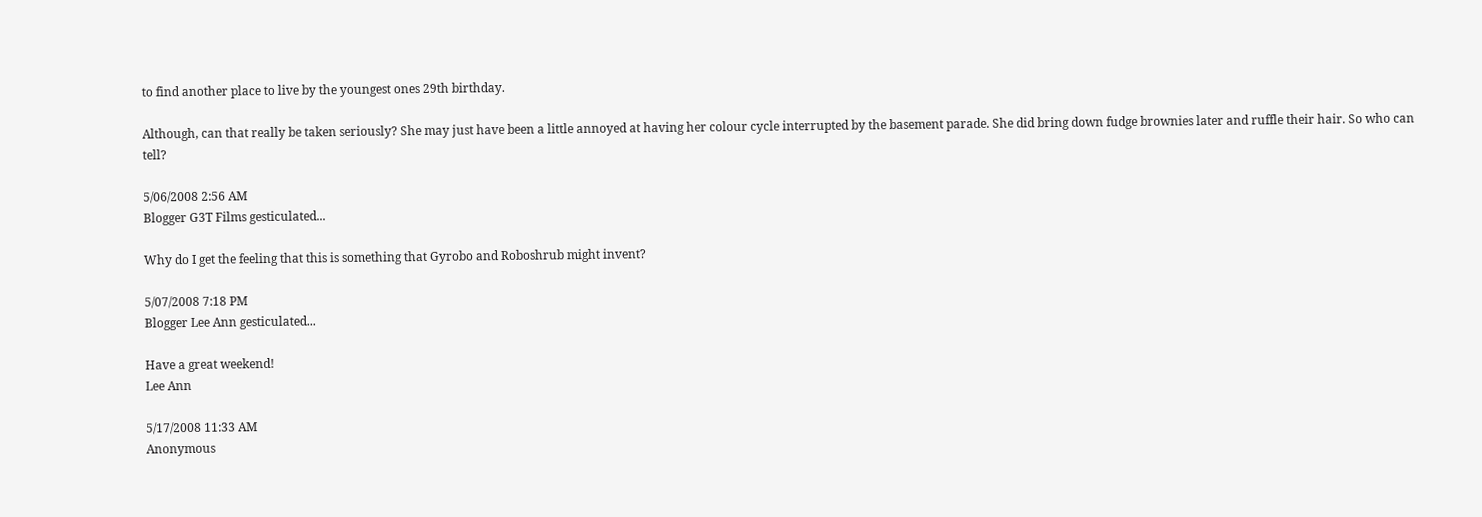to find another place to live by the youngest ones 29th birthday.

Although, can that really be taken seriously? She may just have been a little annoyed at having her colour cycle interrupted by the basement parade. She did bring down fudge brownies later and ruffle their hair. So who can tell?

5/06/2008 2:56 AM
Blogger G3T Films gesticulated...

Why do I get the feeling that this is something that Gyrobo and Roboshrub might invent?

5/07/2008 7:18 PM
Blogger Lee Ann gesticulated...

Have a great weekend!
Lee Ann

5/17/2008 11:33 AM
Anonymous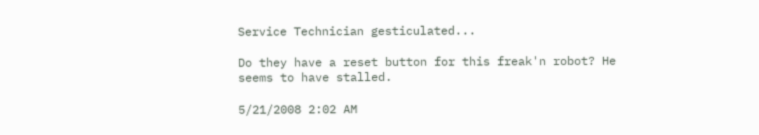Service Technician gesticulated...

Do they have a reset button for this freak'n robot? He seems to have stalled.

5/21/2008 2:02 AM